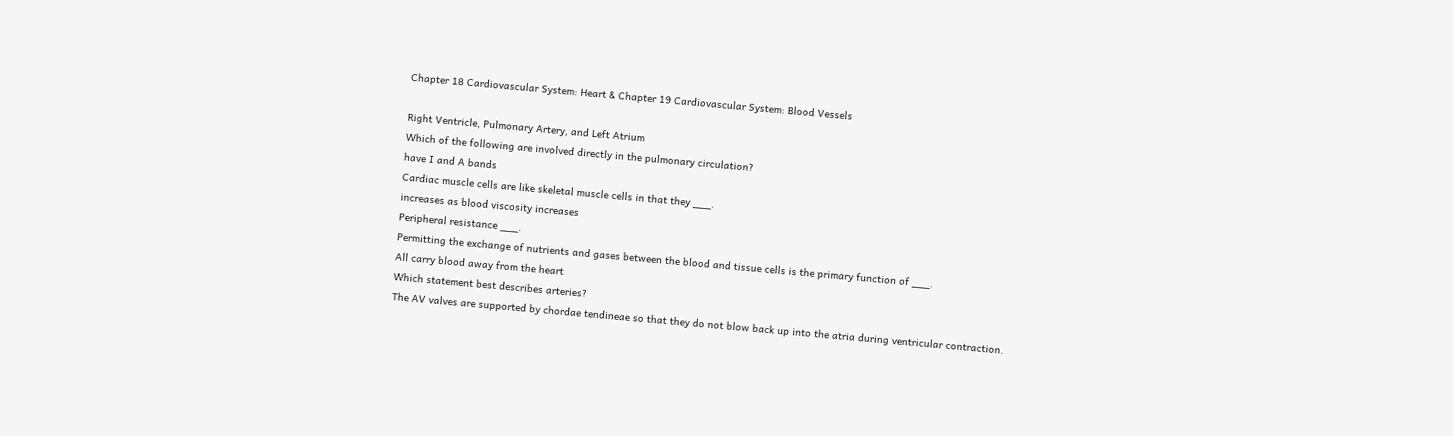Chapter 18 Cardiovascular System: Heart & Chapter 19 Cardiovascular System: Blood Vessels

Right Ventricle, Pulmonary Artery, and Left Atrium
Which of the following are involved directly in the pulmonary circulation?
have I and A bands
Cardiac muscle cells are like skeletal muscle cells in that they ___.
increases as blood viscosity increases
Peripheral resistance ___.
Permitting the exchange of nutrients and gases between the blood and tissue cells is the primary function of ___.
All carry blood away from the heart
Which statement best describes arteries?
The AV valves are supported by chordae tendineae so that they do not blow back up into the atria during ventricular contraction.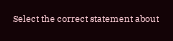Select the correct statement about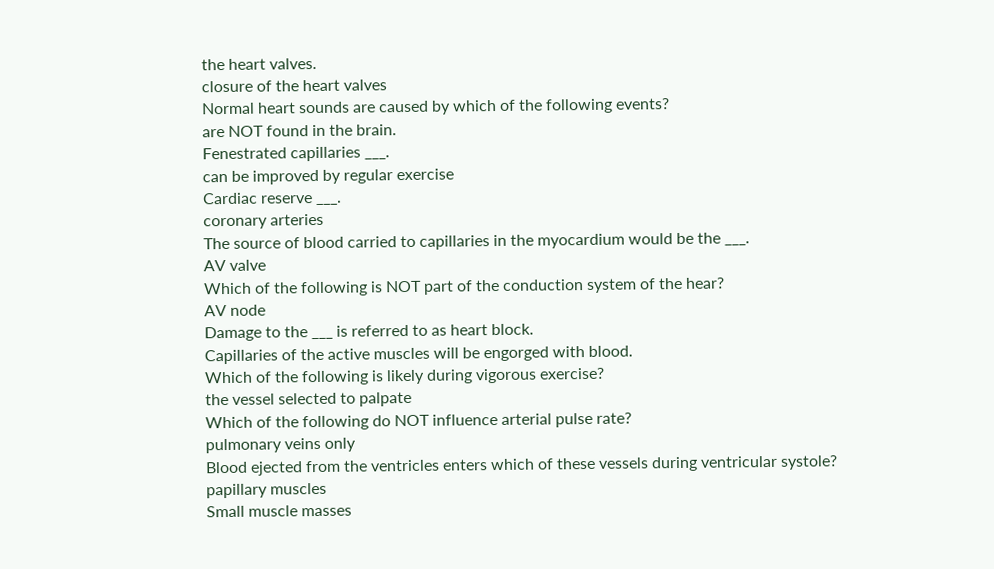the heart valves.
closure of the heart valves
Normal heart sounds are caused by which of the following events?
are NOT found in the brain.
Fenestrated capillaries ___.
can be improved by regular exercise
Cardiac reserve ___.
coronary arteries
The source of blood carried to capillaries in the myocardium would be the ___.
AV valve
Which of the following is NOT part of the conduction system of the hear?
AV node
Damage to the ___ is referred to as heart block.
Capillaries of the active muscles will be engorged with blood.
Which of the following is likely during vigorous exercise?
the vessel selected to palpate
Which of the following do NOT influence arterial pulse rate?
pulmonary veins only
Blood ejected from the ventricles enters which of these vessels during ventricular systole?
papillary muscles
Small muscle masses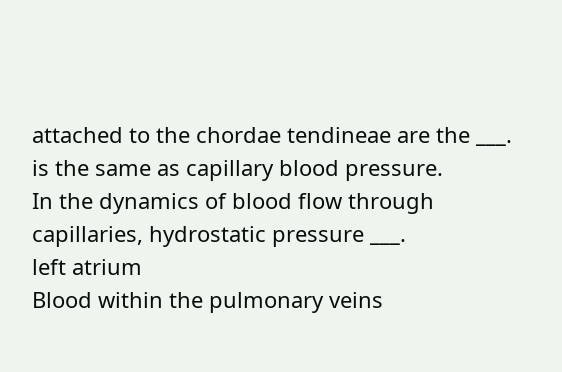attached to the chordae tendineae are the ___.
is the same as capillary blood pressure.
In the dynamics of blood flow through capillaries, hydrostatic pressure ___.
left atrium
Blood within the pulmonary veins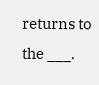returns to the ___.